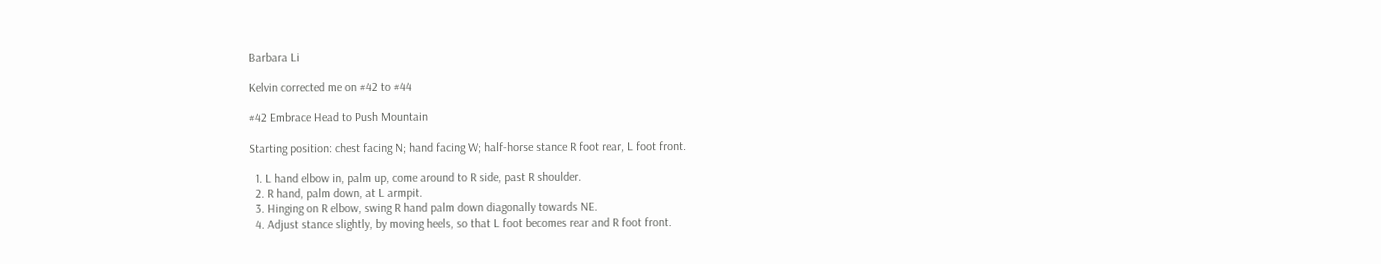Barbara Li

Kelvin corrected me on #42 to #44

#42 Embrace Head to Push Mountain

Starting position: chest facing N; hand facing W; half-horse stance R foot rear, L foot front.

  1. L hand elbow in, palm up, come around to R side, past R shoulder.
  2. R hand, palm down, at L armpit.
  3. Hinging on R elbow, swing R hand palm down diagonally towards NE.
  4. Adjust stance slightly, by moving heels, so that L foot becomes rear and R foot front.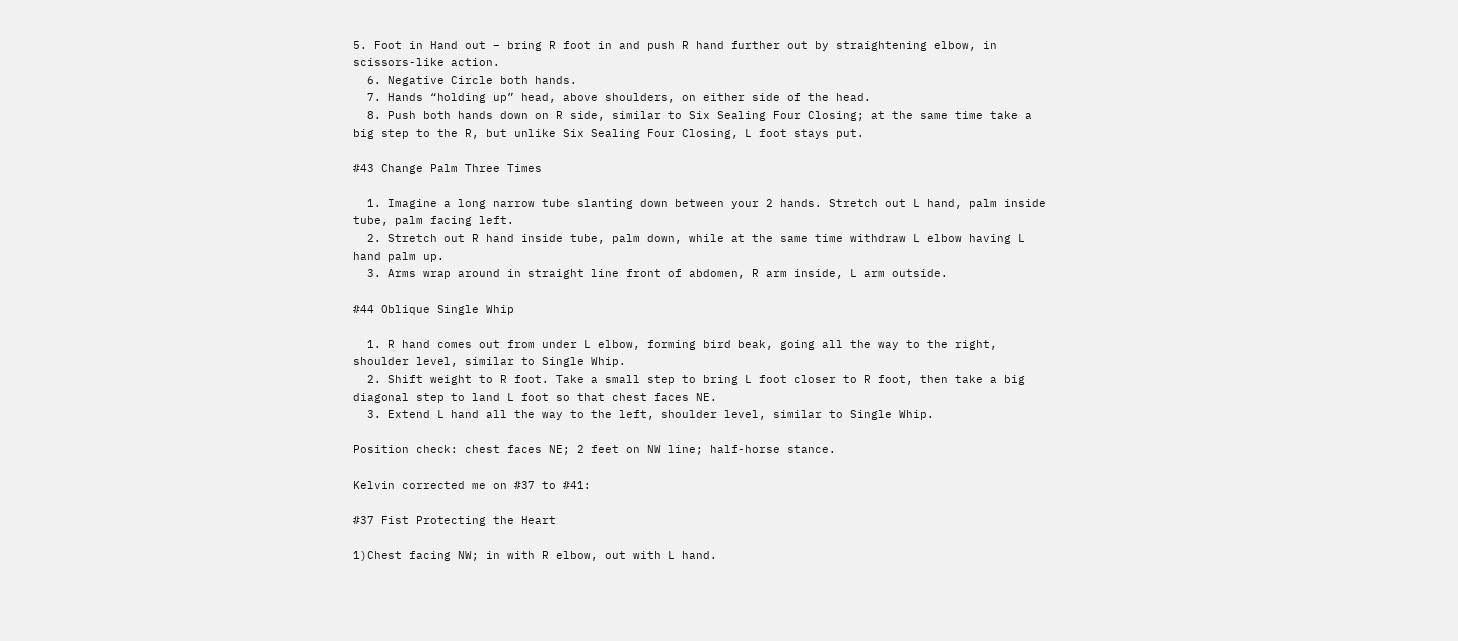5. Foot in Hand out – bring R foot in and push R hand further out by straightening elbow, in scissors-like action.
  6. Negative Circle both hands.
  7. Hands “holding up” head, above shoulders, on either side of the head.
  8. Push both hands down on R side, similar to Six Sealing Four Closing; at the same time take a big step to the R, but unlike Six Sealing Four Closing, L foot stays put.

#43 Change Palm Three Times

  1. Imagine a long narrow tube slanting down between your 2 hands. Stretch out L hand, palm inside tube, palm facing left.
  2. Stretch out R hand inside tube, palm down, while at the same time withdraw L elbow having L hand palm up.
  3. Arms wrap around in straight line front of abdomen, R arm inside, L arm outside.

#44 Oblique Single Whip

  1. R hand comes out from under L elbow, forming bird beak, going all the way to the right, shoulder level, similar to Single Whip.
  2. Shift weight to R foot. Take a small step to bring L foot closer to R foot, then take a big diagonal step to land L foot so that chest faces NE.
  3. Extend L hand all the way to the left, shoulder level, similar to Single Whip.

Position check: chest faces NE; 2 feet on NW line; half-horse stance.

Kelvin corrected me on #37 to #41:

#37 Fist Protecting the Heart

1)Chest facing NW; in with R elbow, out with L hand.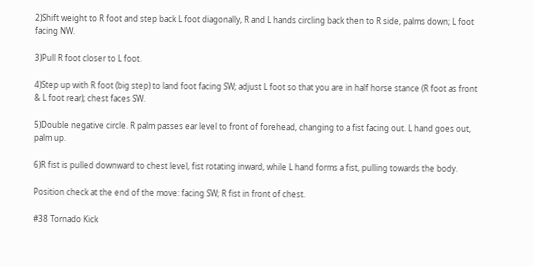2)Shift weight to R foot and step back L foot diagonally, R and L hands circling back then to R side, palms down; L foot facing NW.

3)Pull R foot closer to L foot.

4)Step up with R foot (big step) to land foot facing SW; adjust L foot so that you are in half horse stance (R foot as front & L foot rear); chest faces SW.

5)Double negative circle. R palm passes ear level to front of forehead, changing to a fist facing out. L hand goes out, palm up.

6)R fist is pulled downward to chest level, fist rotating inward, while L hand forms a fist, pulling towards the body.

Position check at the end of the move: facing SW; R fist in front of chest.

#38 Tornado Kick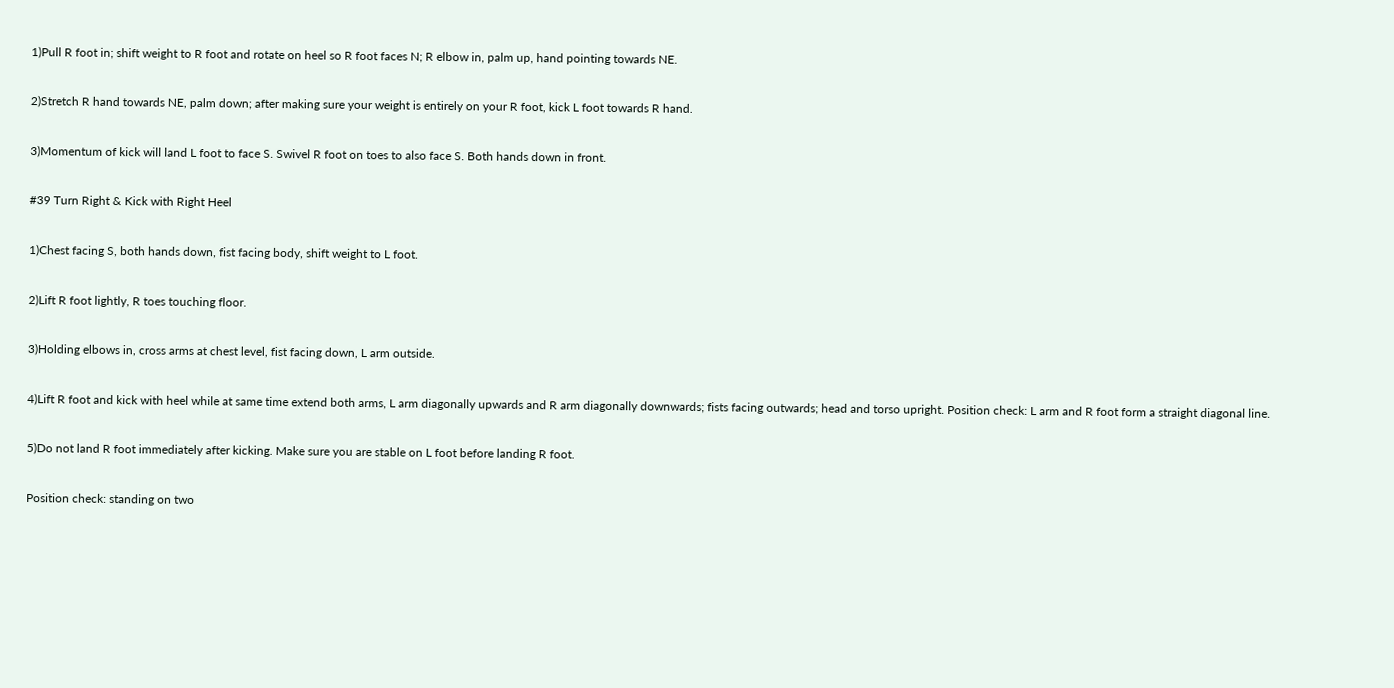1)Pull R foot in; shift weight to R foot and rotate on heel so R foot faces N; R elbow in, palm up, hand pointing towards NE.

2)Stretch R hand towards NE, palm down; after making sure your weight is entirely on your R foot, kick L foot towards R hand.

3)Momentum of kick will land L foot to face S. Swivel R foot on toes to also face S. Both hands down in front.

#39 Turn Right & Kick with Right Heel

1)Chest facing S, both hands down, fist facing body, shift weight to L foot.

2)Lift R foot lightly, R toes touching floor.

3)Holding elbows in, cross arms at chest level, fist facing down, L arm outside.

4)Lift R foot and kick with heel while at same time extend both arms, L arm diagonally upwards and R arm diagonally downwards; fists facing outwards; head and torso upright. Position check: L arm and R foot form a straight diagonal line.

5)Do not land R foot immediately after kicking. Make sure you are stable on L foot before landing R foot.

Position check: standing on two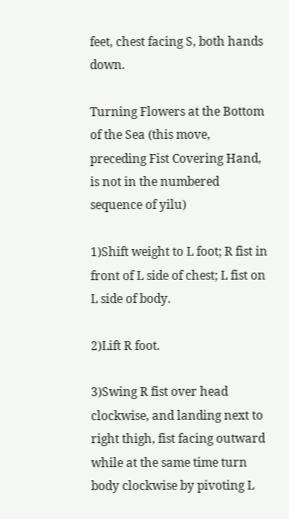feet, chest facing S, both hands down.

Turning Flowers at the Bottom of the Sea (this move, preceding Fist Covering Hand, is not in the numbered sequence of yilu)

1)Shift weight to L foot; R fist in front of L side of chest; L fist on L side of body.

2)Lift R foot.

3)Swing R fist over head clockwise, and landing next to right thigh, fist facing outward while at the same time turn body clockwise by pivoting L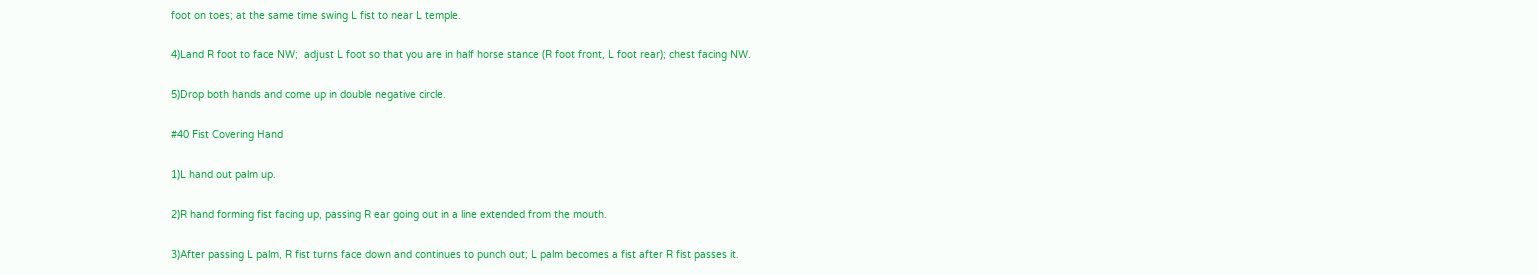foot on toes; at the same time swing L fist to near L temple.

4)Land R foot to face NW;  adjust L foot so that you are in half horse stance (R foot front, L foot rear); chest facing NW.

5)Drop both hands and come up in double negative circle.

#40 Fist Covering Hand

1)L hand out palm up.

2)R hand forming fist facing up, passing R ear going out in a line extended from the mouth.

3)After passing L palm, R fist turns face down and continues to punch out; L palm becomes a fist after R fist passes it.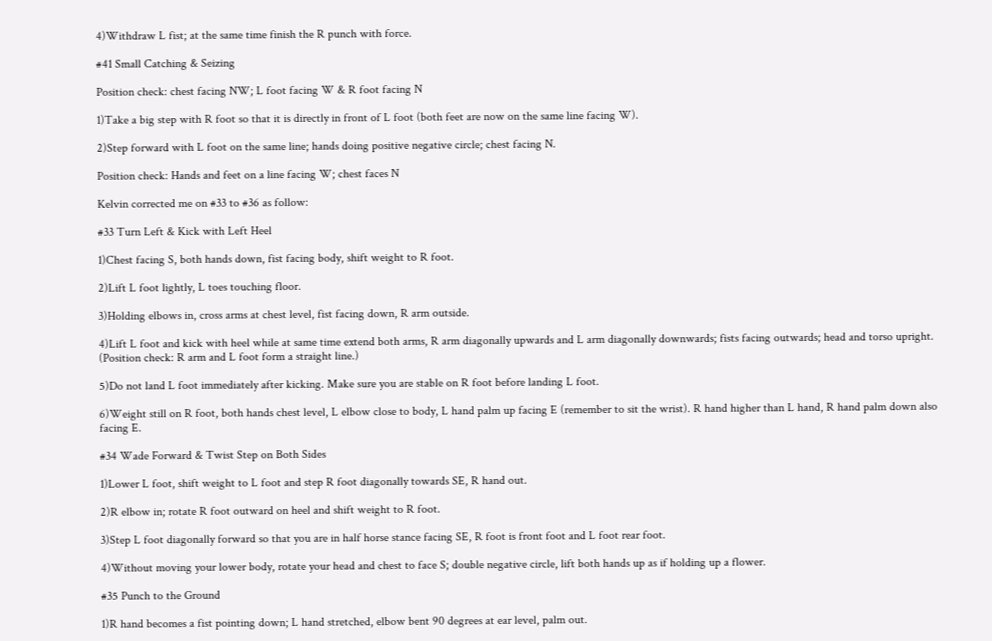4)Withdraw L fist; at the same time finish the R punch with force.

#41 Small Catching & Seizing

Position check: chest facing NW; L foot facing W & R foot facing N

1)Take a big step with R foot so that it is directly in front of L foot (both feet are now on the same line facing W).

2)Step forward with L foot on the same line; hands doing positive negative circle; chest facing N.

Position check: Hands and feet on a line facing W; chest faces N

Kelvin corrected me on #33 to #36 as follow:

#33 Turn Left & Kick with Left Heel

1)Chest facing S, both hands down, fist facing body, shift weight to R foot.

2)Lift L foot lightly, L toes touching floor.

3)Holding elbows in, cross arms at chest level, fist facing down, R arm outside.

4)Lift L foot and kick with heel while at same time extend both arms, R arm diagonally upwards and L arm diagonally downwards; fists facing outwards; head and torso upright. (Position check: R arm and L foot form a straight line.)

5)Do not land L foot immediately after kicking. Make sure you are stable on R foot before landing L foot.

6)Weight still on R foot, both hands chest level, L elbow close to body, L hand palm up facing E (remember to sit the wrist). R hand higher than L hand, R hand palm down also facing E.

#34 Wade Forward & Twist Step on Both Sides

1)Lower L foot, shift weight to L foot and step R foot diagonally towards SE, R hand out.

2)R elbow in; rotate R foot outward on heel and shift weight to R foot.

3)Step L foot diagonally forward so that you are in half horse stance facing SE, R foot is front foot and L foot rear foot.

4)Without moving your lower body, rotate your head and chest to face S; double negative circle, lift both hands up as if holding up a flower.

#35 Punch to the Ground

1)R hand becomes a fist pointing down; L hand stretched, elbow bent 90 degrees at ear level, palm out.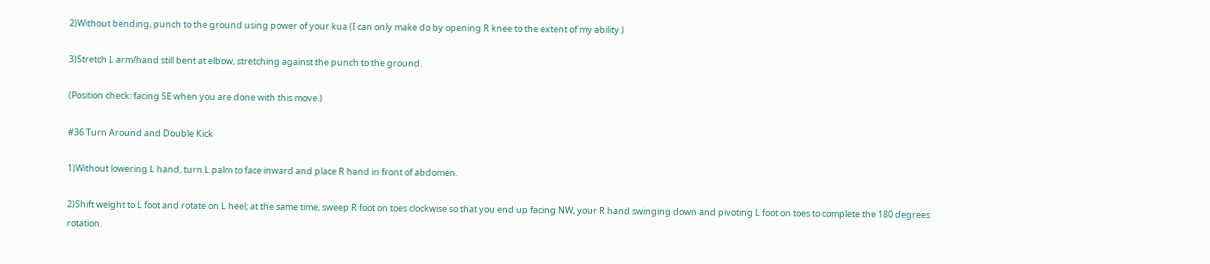2)Without bending, punch to the ground using power of your kua (I can only make do by opening R knee to the extent of my ability.)

3)Stretch L arm/hand still bent at elbow, stretching against the punch to the ground.

(Position check: facing SE when you are done with this move.)

#36 Turn Around and Double Kick

1)Without lowering L hand, turn L palm to face inward and place R hand in front of abdomen.

2)Shift weight to L foot and rotate on L heel; at the same time, sweep R foot on toes clockwise so that you end up facing NW, your R hand swinging down and pivoting L foot on toes to complete the 180 degrees rotation.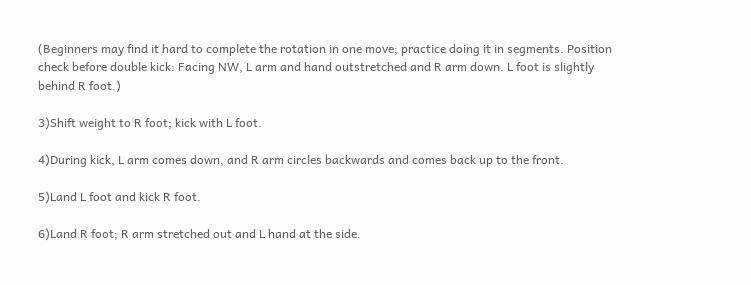(Beginners may find it hard to complete the rotation in one move; practice doing it in segments. Position check before double kick: Facing NW, L arm and hand outstretched and R arm down. L foot is slightly behind R foot.)

3)Shift weight to R foot; kick with L foot.

4)During kick, L arm comes down, and R arm circles backwards and comes back up to the front.

5)Land L foot and kick R foot.

6)Land R foot; R arm stretched out and L hand at the side.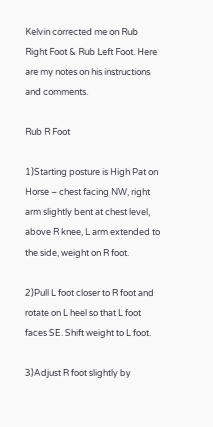Kelvin corrected me on Rub Right Foot & Rub Left Foot. Here are my notes on his instructions and comments.

Rub R Foot

1)Starting posture is High Pat on Horse – chest facing NW, right arm slightly bent at chest level, above R knee, L arm extended to the side, weight on R foot.

2)Pull L foot closer to R foot and rotate on L heel so that L foot faces SE. Shift weight to L foot.

3)Adjust R foot slightly by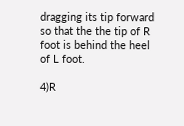dragging its tip forward so that the the tip of R foot is behind the heel of L foot.

4)R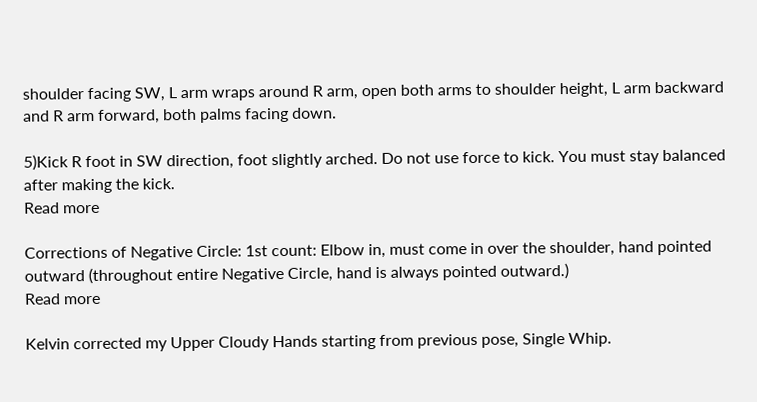shoulder facing SW, L arm wraps around R arm, open both arms to shoulder height, L arm backward and R arm forward, both palms facing down.

5)Kick R foot in SW direction, foot slightly arched. Do not use force to kick. You must stay balanced after making the kick.
Read more

Corrections of Negative Circle: 1st count: Elbow in, must come in over the shoulder, hand pointed outward (throughout entire Negative Circle, hand is always pointed outward.)
Read more

Kelvin corrected my Upper Cloudy Hands starting from previous pose, Single Whip.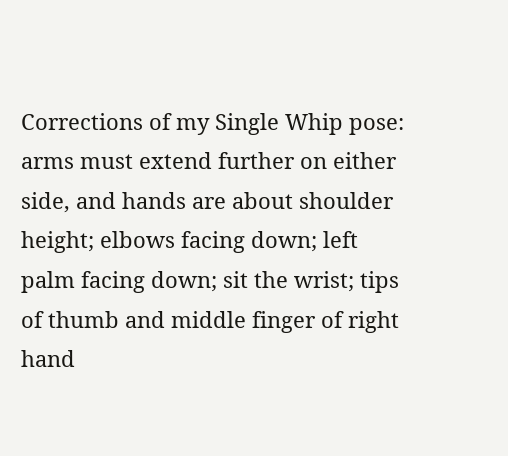Corrections of my Single Whip pose: arms must extend further on either side, and hands are about shoulder height; elbows facing down; left palm facing down; sit the wrist; tips of thumb and middle finger of right hand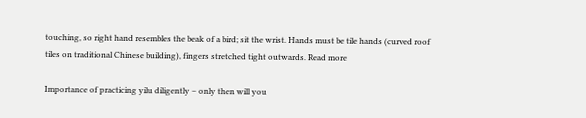touching, so right hand resembles the beak of a bird; sit the wrist. Hands must be tile hands (curved roof tiles on traditional Chinese building), fingers stretched tight outwards. Read more

Importance of practicing yilu diligently – only then will you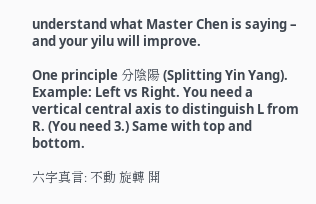understand what Master Chen is saying – and your yilu will improve.

One principle 分陰陽 (Splitting Yin Yang).  Example: Left vs Right. You need a vertical central axis to distinguish L from R. (You need 3.) Same with top and bottom.

六字真言: 不動 旋轉 開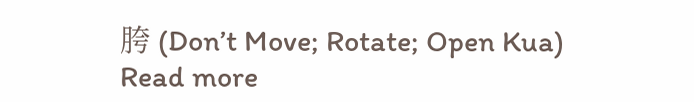胯 (Don’t Move; Rotate; Open Kua)
Read more